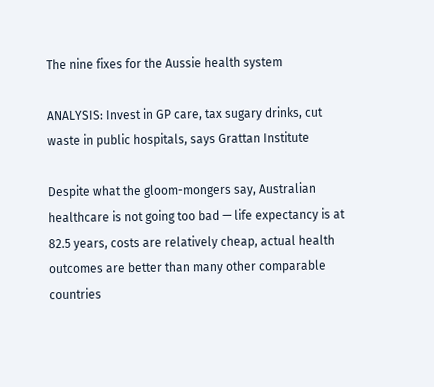The nine fixes for the Aussie health system

ANALYSIS: Invest in GP care, tax sugary drinks, cut waste in public hospitals, says Grattan Institute

Despite what the gloom-mongers say, Australian healthcare is not going too bad — life expectancy is at 82.5 years, costs are relatively cheap, actual health outcomes are better than many other comparable countries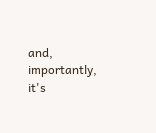and, importantly, it's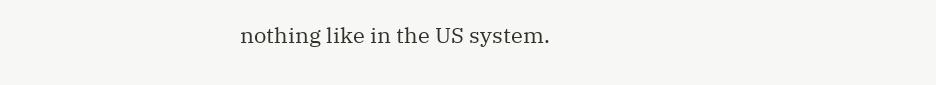nothing like in the US system.